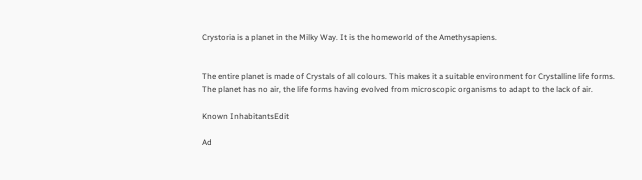Crystoria is a planet in the Milky Way. It is the homeworld of the Amethysapiens.


The entire planet is made of Crystals of all colours. This makes it a suitable environment for Crystalline life forms. The planet has no air, the life forms having evolved from microscopic organisms to adapt to the lack of air.

Known InhabitantsEdit

Ad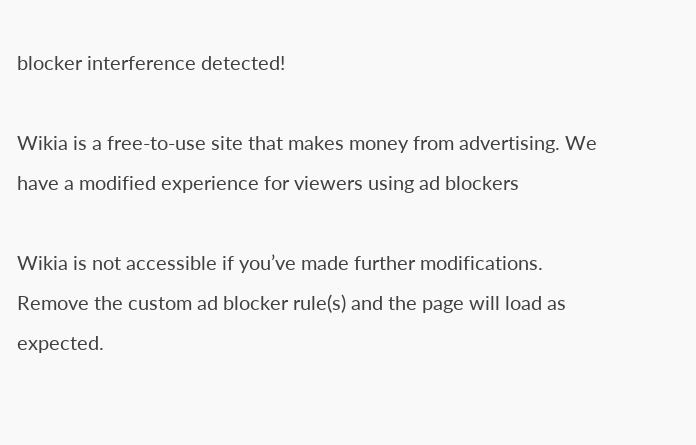blocker interference detected!

Wikia is a free-to-use site that makes money from advertising. We have a modified experience for viewers using ad blockers

Wikia is not accessible if you’ve made further modifications. Remove the custom ad blocker rule(s) and the page will load as expected.